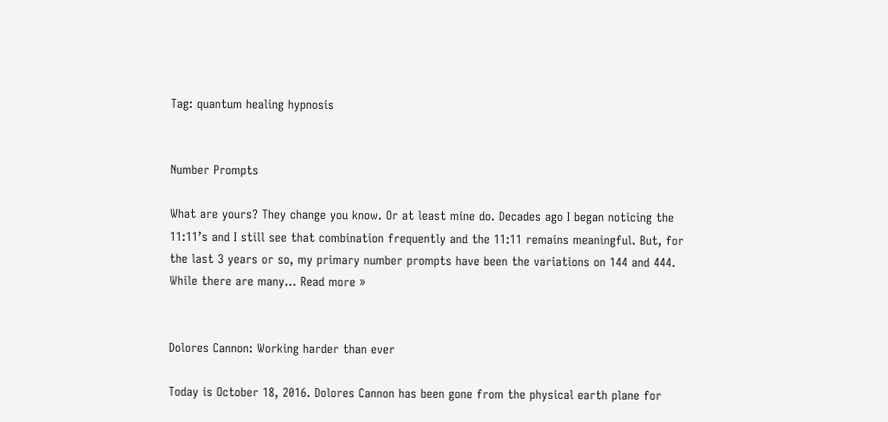Tag: quantum healing hypnosis


Number Prompts

What are yours? They change you know. Or at least mine do. Decades ago I began noticing the 11:11’s and I still see that combination frequently and the 11:11 remains meaningful. But, for the last 3 years or so, my primary number prompts have been the variations on 144 and 444. While there are many… Read more »


Dolores Cannon: Working harder than ever

Today is October 18, 2016. Dolores Cannon has been gone from the physical earth plane for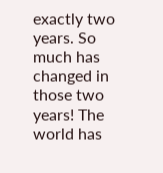exactly two years. So much has changed in those two years! The world has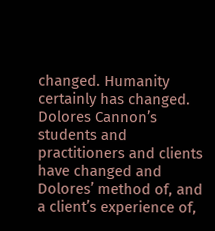changed. Humanity certainly has changed. Dolores Cannon’s students and practitioners and clients have changed and Dolores’ method of, and a client’s experience of,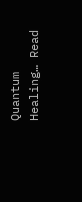Quantum Healing… Read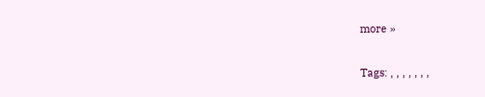more »

Tags: , , , , , , ,